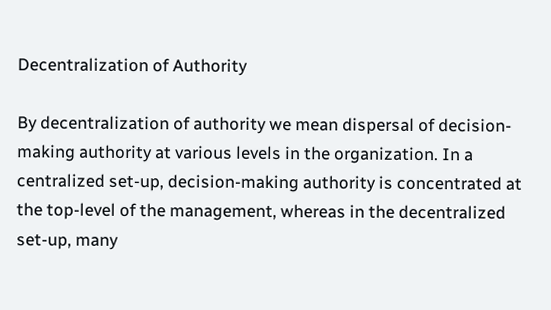Decentralization of Authority

By decentralization of authority we mean dispersal of decision-making authority at various levels in the organization. In a centralized set-up, decision-making authority is concentrated at the top-level of the management, whereas in the decentralized set-up, many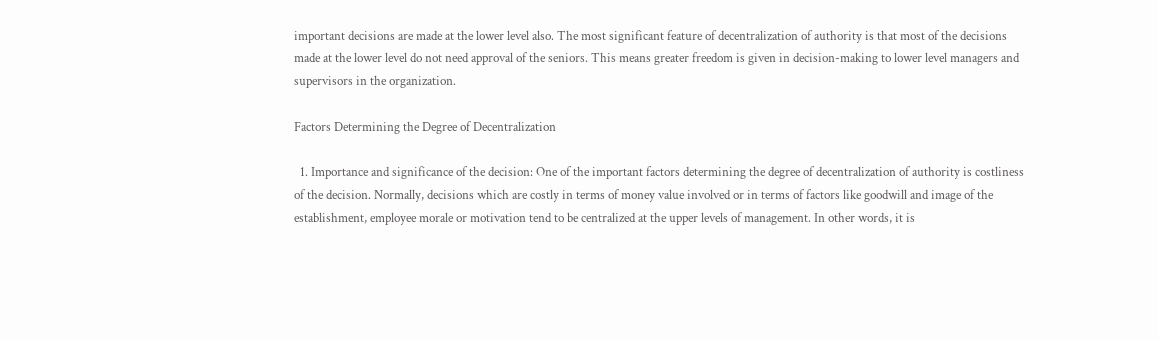important decisions are made at the lower level also. The most significant feature of decentralization of authority is that most of the decisions made at the lower level do not need approval of the seniors. This means greater freedom is given in decision-making to lower level managers and supervisors in the organization.

Factors Determining the Degree of Decentralization

  1. Importance and significance of the decision: One of the important factors determining the degree of decentralization of authority is costliness of the decision. Normally, decisions which are costly in terms of money value involved or in terms of factors like goodwill and image of the establishment, employee morale or motivation tend to be centralized at the upper levels of management. In other words, it is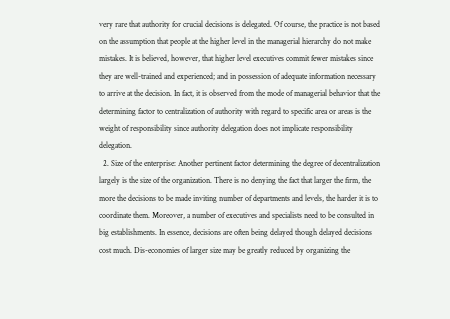very rare that authority for crucial decisions is delegated. Of course, the practice is not based on the assumption that people at the higher level in the managerial hierarchy do not make mistakes. It is believed, however, that higher level executives commit fewer mistakes since they are well-trained and experienced; and in possession of adequate information necessary to arrive at the decision. In fact, it is observed from the mode of managerial behavior that the determining factor to centralization of authority with regard to specific area or areas is the weight of responsibility since authority delegation does not implicate responsibility delegation.
  2. Size of the enterprise: Another pertinent factor determining the degree of decentralization largely is the size of the organization. There is no denying the fact that larger the firm, the more the decisions to be made inviting number of departments and levels, the harder it is to coordinate them. Moreover, a number of executives and specialists need to be consulted in big establishments. In essence, decisions are often being delayed though delayed decisions cost much. Dis-economies of larger size may be greatly reduced by organizing the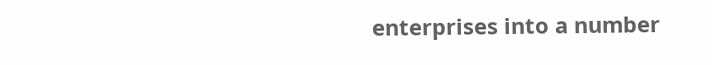enterprises into a number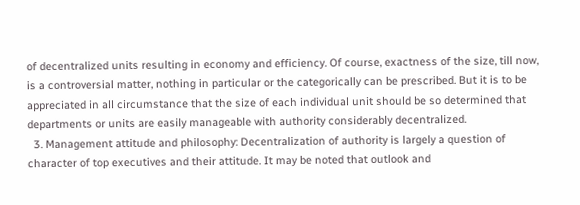of decentralized units resulting in economy and efficiency. Of course, exactness of the size, till now, is a controversial matter, nothing in particular or the categorically can be prescribed. But it is to be appreciated in all circumstance that the size of each individual unit should be so determined that departments or units are easily manageable with authority considerably decentralized.
  3. Management attitude and philosophy: Decentralization of authority is largely a question of character of top executives and their attitude. It may be noted that outlook and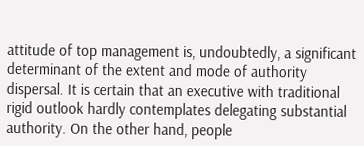attitude of top management is, undoubtedly, a significant determinant of the extent and mode of authority dispersal. It is certain that an executive with traditional rigid outlook hardly contemplates delegating substantial authority. On the other hand, people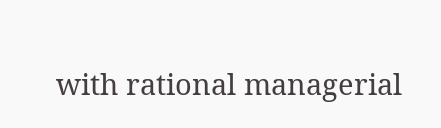with rational managerial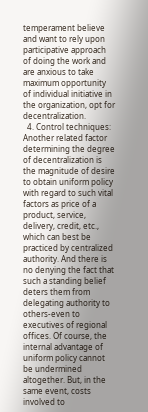temperament believe and want to rely upon participative approach of doing the work and are anxious to take maximum opportunity of individual initiative in the organization, opt for decentralization.
  4. Control techniques: Another related factor determining the degree of decentralization is the magnitude of desire to obtain uniform policy with regard to such vital factors as price of a product, service, delivery, credit, etc., which can best be practiced by centralized authority. And there is no denying the fact that such a standing belief deters them from delegating authority to others-even to executives of regional offices. Of course, the internal advantage of uniform policy cannot be undermined altogether. But, in the same event, costs involved to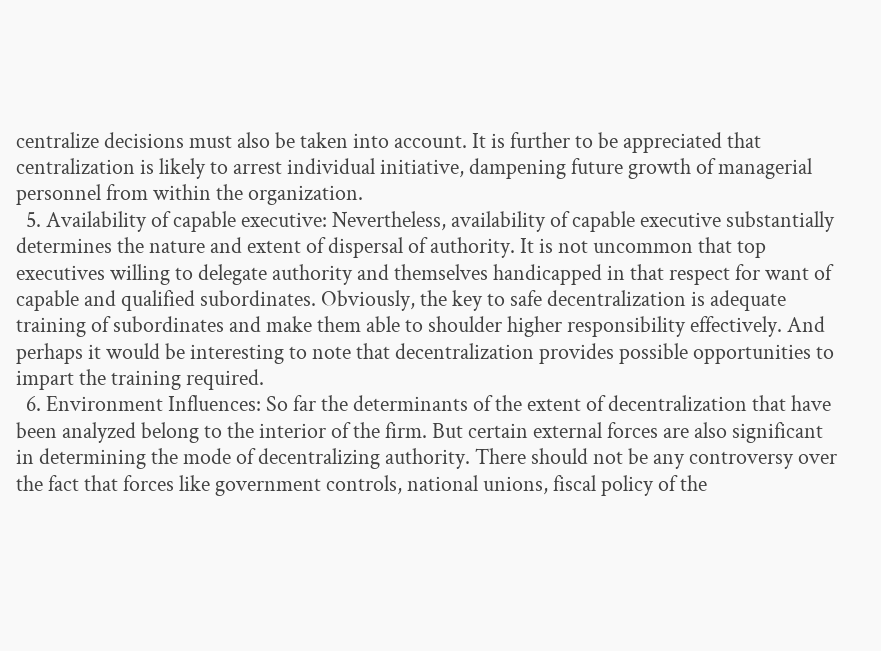centralize decisions must also be taken into account. It is further to be appreciated that centralization is likely to arrest individual initiative, dampening future growth of managerial personnel from within the organization.
  5. Availability of capable executive: Nevertheless, availability of capable executive substantially determines the nature and extent of dispersal of authority. It is not uncommon that top executives willing to delegate authority and themselves handicapped in that respect for want of capable and qualified subordinates. Obviously, the key to safe decentralization is adequate training of subordinates and make them able to shoulder higher responsibility effectively. And perhaps it would be interesting to note that decentralization provides possible opportunities to impart the training required.
  6. Environment Influences: So far the determinants of the extent of decentralization that have been analyzed belong to the interior of the firm. But certain external forces are also significant in determining the mode of decentralizing authority. There should not be any controversy over the fact that forces like government controls, national unions, fiscal policy of the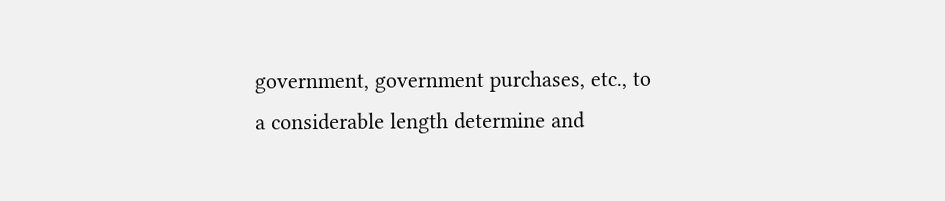government, government purchases, etc., to a considerable length determine and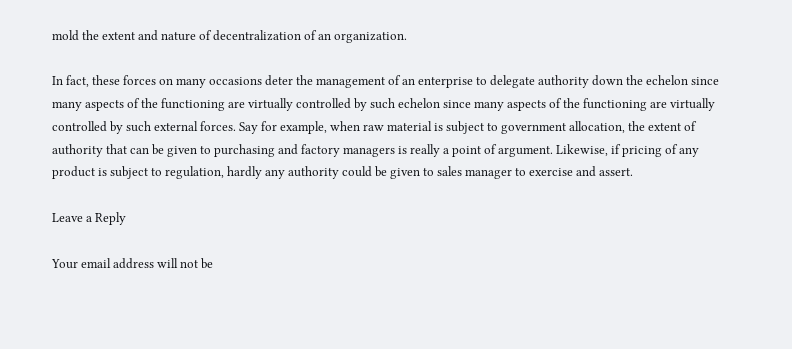mold the extent and nature of decentralization of an organization.

In fact, these forces on many occasions deter the management of an enterprise to delegate authority down the echelon since many aspects of the functioning are virtually controlled by such echelon since many aspects of the functioning are virtually controlled by such external forces. Say for example, when raw material is subject to government allocation, the extent of authority that can be given to purchasing and factory managers is really a point of argument. Likewise, if pricing of any product is subject to regulation, hardly any authority could be given to sales manager to exercise and assert.

Leave a Reply

Your email address will not be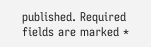published. Required fields are marked *